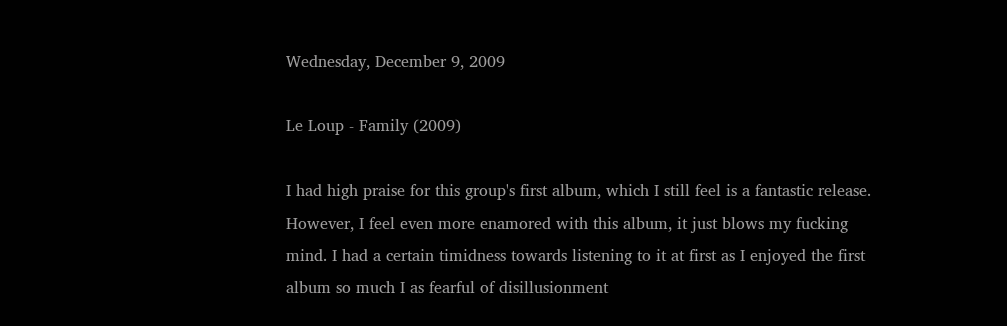Wednesday, December 9, 2009

Le Loup - Family (2009)

I had high praise for this group's first album, which I still feel is a fantastic release. However, I feel even more enamored with this album, it just blows my fucking mind. I had a certain timidness towards listening to it at first as I enjoyed the first album so much I as fearful of disillusionment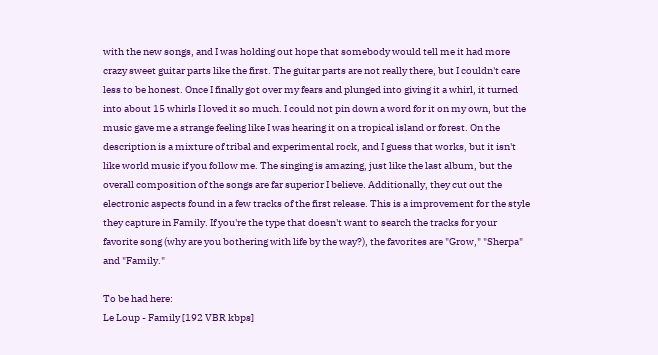with the new songs, and I was holding out hope that somebody would tell me it had more crazy sweet guitar parts like the first. The guitar parts are not really there, but I couldn't care less to be honest. Once I finally got over my fears and plunged into giving it a whirl, it turned into about 15 whirls I loved it so much. I could not pin down a word for it on my own, but the music gave me a strange feeling like I was hearing it on a tropical island or forest. On the description is a mixture of tribal and experimental rock, and I guess that works, but it isn't like world music if you follow me. The singing is amazing, just like the last album, but the overall composition of the songs are far superior I believe. Additionally, they cut out the electronic aspects found in a few tracks of the first release. This is a improvement for the style they capture in Family. If you're the type that doesn't want to search the tracks for your favorite song (why are you bothering with life by the way?), the favorites are "Grow," "Sherpa" and "Family."

To be had here:
Le Loup - Family [192 VBR kbps]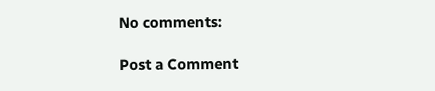No comments:

Post a Comment